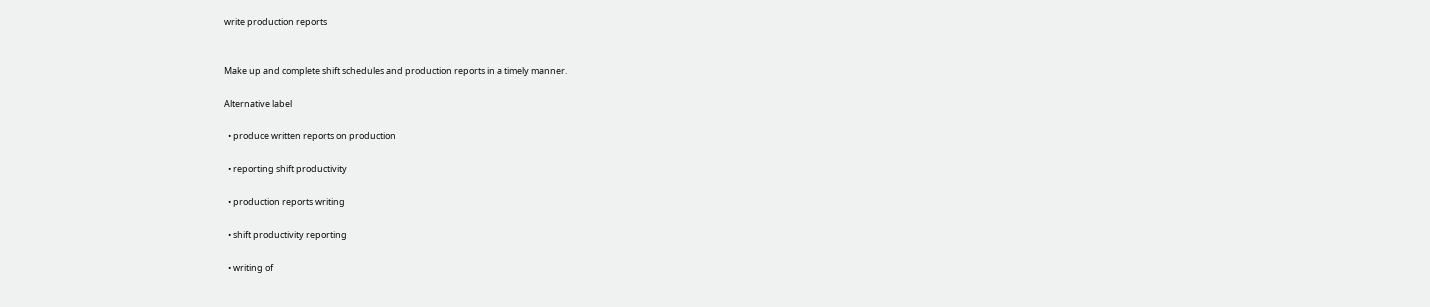write production reports


Make up and complete shift schedules and production reports in a timely manner.

Alternative label

  • produce written reports on production

  • reporting shift productivity

  • production reports writing

  • shift productivity reporting

  • writing of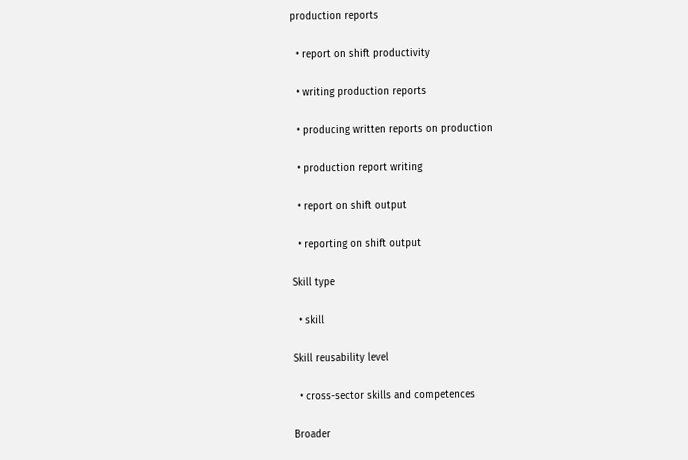production reports

  • report on shift productivity

  • writing production reports

  • producing written reports on production

  • production report writing

  • report on shift output

  • reporting on shift output

Skill type

  • skill

Skill reusability level

  • cross-sector skills and competences

Broader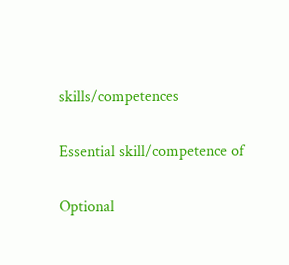skills/competences

Essential skill/competence of

Optional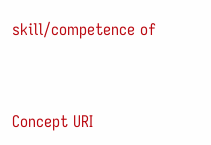skill/competence of



Concept URI